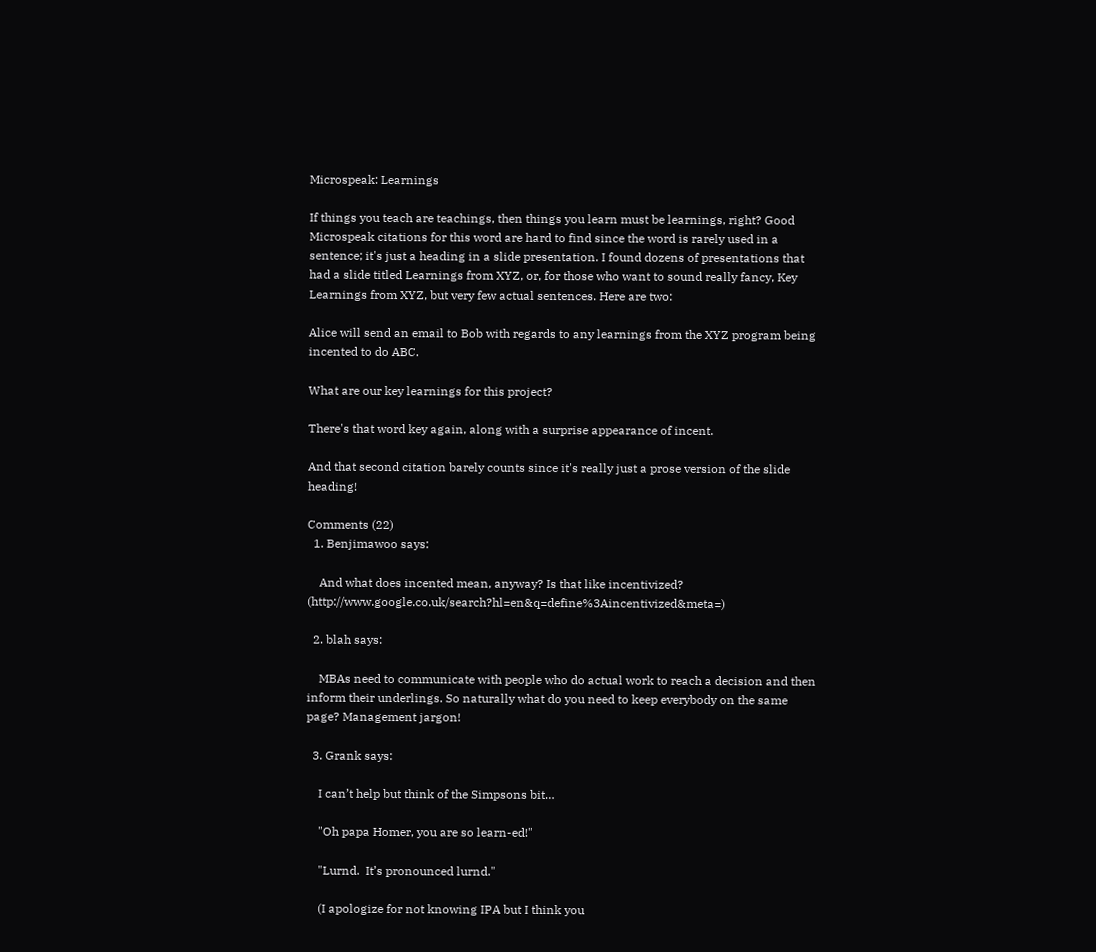Microspeak: Learnings

If things you teach are teachings, then things you learn must be learnings, right? Good Microspeak citations for this word are hard to find since the word is rarely used in a sentence; it's just a heading in a slide presentation. I found dozens of presentations that had a slide titled Learnings from XYZ, or, for those who want to sound really fancy, Key Learnings from XYZ, but very few actual sentences. Here are two:

Alice will send an email to Bob with regards to any learnings from the XYZ program being incented to do ABC.

What are our key learnings for this project?

There's that word key again, along with a surprise appearance of incent.

And that second citation barely counts since it's really just a prose version of the slide heading!

Comments (22)
  1. Benjimawoo says:

    And what does incented mean, anyway? Is that like incentivized? (http://www.google.co.uk/search?hl=en&q=define%3Aincentivized&meta=)

  2. blah says:

    MBAs need to communicate with people who do actual work to reach a decision and then inform their underlings. So naturally what do you need to keep everybody on the same page? Management jargon!

  3. Grank says:

    I can’t help but think of the Simpsons bit…

    "Oh papa Homer, you are so learn-ed!"

    "Lurnd.  It’s pronounced lurnd."

    (I apologize for not knowing IPA but I think you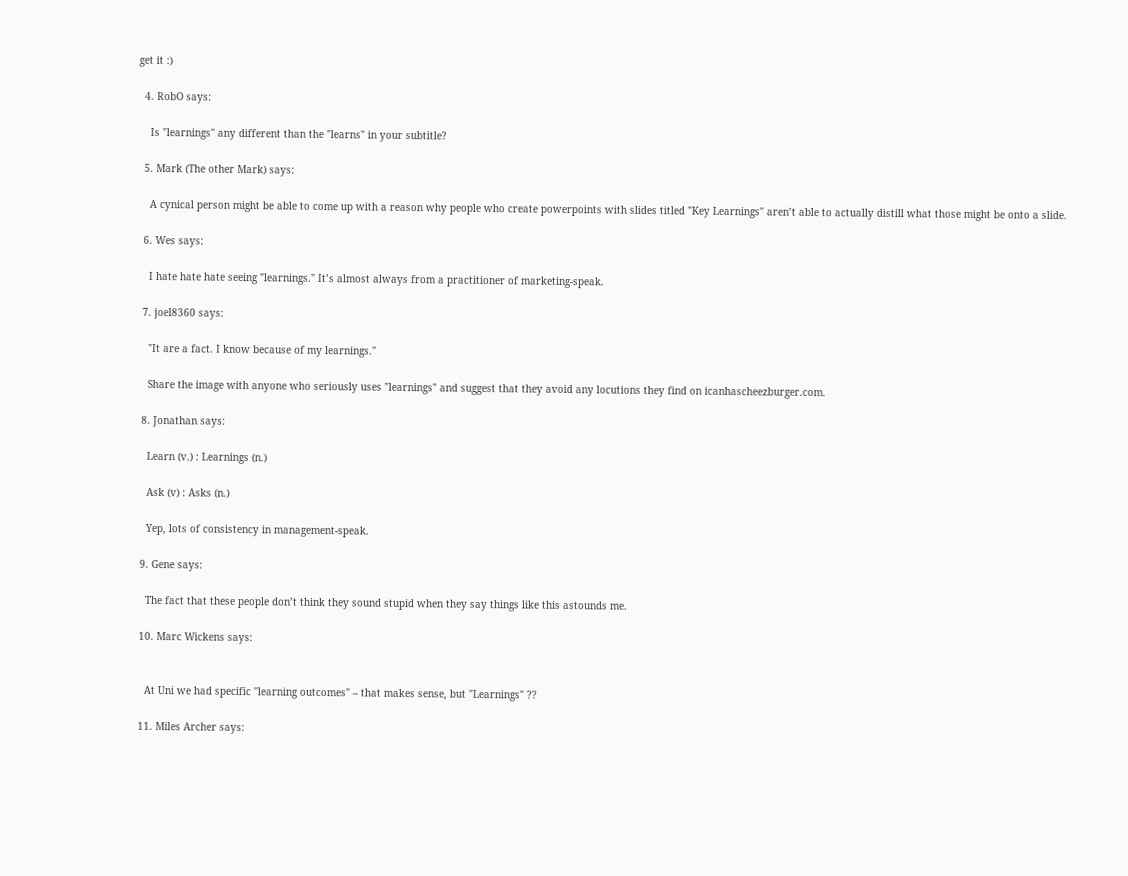get it :)

  4. RobO says:

    Is "learnings" any different than the "learns" in your subtitle?

  5. Mark (The other Mark) says:

    A cynical person might be able to come up with a reason why people who create powerpoints with slides titled "Key Learnings" aren’t able to actually distill what those might be onto a slide.

  6. Wes says:

    I hate hate hate seeing "learnings." It’s almost always from a practitioner of marketing-speak.

  7. joel8360 says:

    "It are a fact. I know because of my learnings."

    Share the image with anyone who seriously uses "learnings" and suggest that they avoid any locutions they find on icanhascheezburger.com.

  8. Jonathan says:

    Learn (v.) : Learnings (n.)

    Ask (v) : Asks (n.)

    Yep, lots of consistency in management-speak.

  9. Gene says:

    The fact that these people don’t think they sound stupid when they say things like this astounds me.

  10. Marc Wickens says:


    At Uni we had specific "learning outcomes" – that makes sense, but "Learnings" ??

  11. Miles Archer says: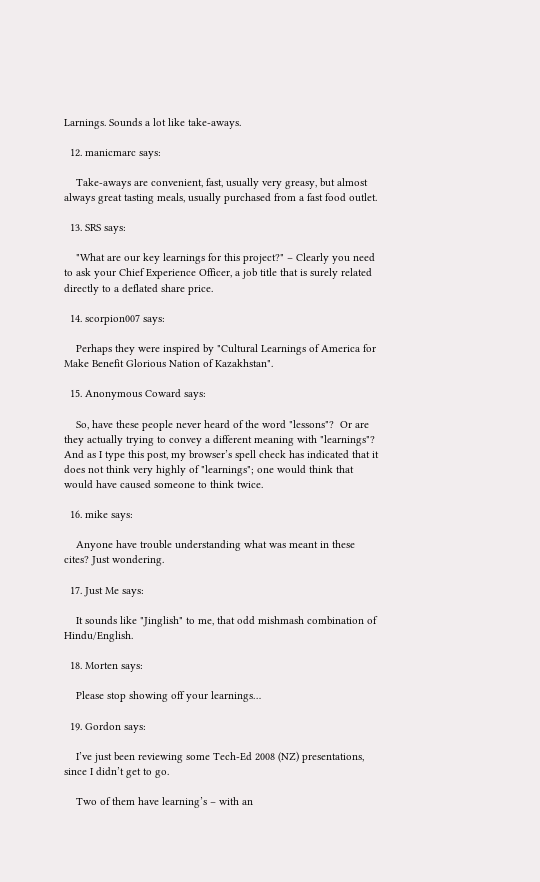Larnings. Sounds a lot like take-aways.

  12. manicmarc says:

    Take-aways are convenient, fast, usually very greasy, but almost always great tasting meals, usually purchased from a fast food outlet.

  13. SRS says:

    "What are our key learnings for this project?" – Clearly you need to ask your Chief Experience Officer, a job title that is surely related directly to a deflated share price.

  14. scorpion007 says:

    Perhaps they were inspired by "Cultural Learnings of America for Make Benefit Glorious Nation of Kazakhstan".

  15. Anonymous Coward says:

    So, have these people never heard of the word "lessons"?  Or are they actually trying to convey a different meaning with "learnings"?  And as I type this post, my browser’s spell check has indicated that it does not think very highly of "learnings"; one would think that would have caused someone to think twice.

  16. mike says:

    Anyone have trouble understanding what was meant in these cites? Just wondering.

  17. Just Me says:

    It sounds like "Jinglish" to me, that odd mishmash combination of Hindu/English.

  18. Morten says:

    Please stop showing off your learnings…

  19. Gordon says:

    I’ve just been reviewing some Tech-Ed 2008 (NZ) presentations, since I didn’t get to go.

    Two of them have learning’s – with an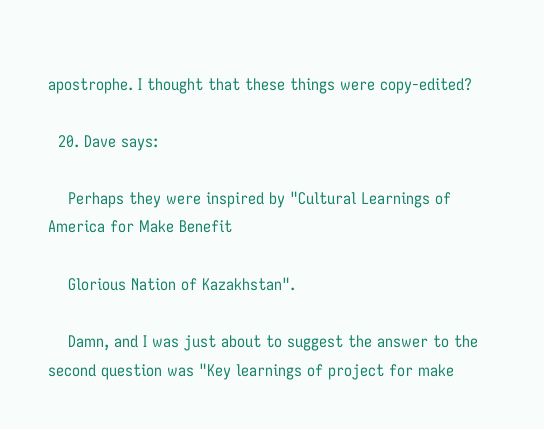apostrophe. I thought that these things were copy-edited?

  20. Dave says:

    Perhaps they were inspired by "Cultural Learnings of America for Make Benefit

    Glorious Nation of Kazakhstan".

    Damn, and I was just about to suggest the answer to the second question was "Key learnings of project for make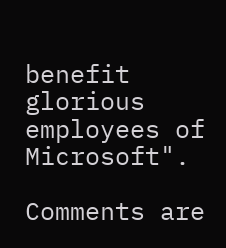benefit glorious employees of Microsoft".

Comments are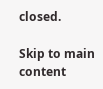closed.

Skip to main content